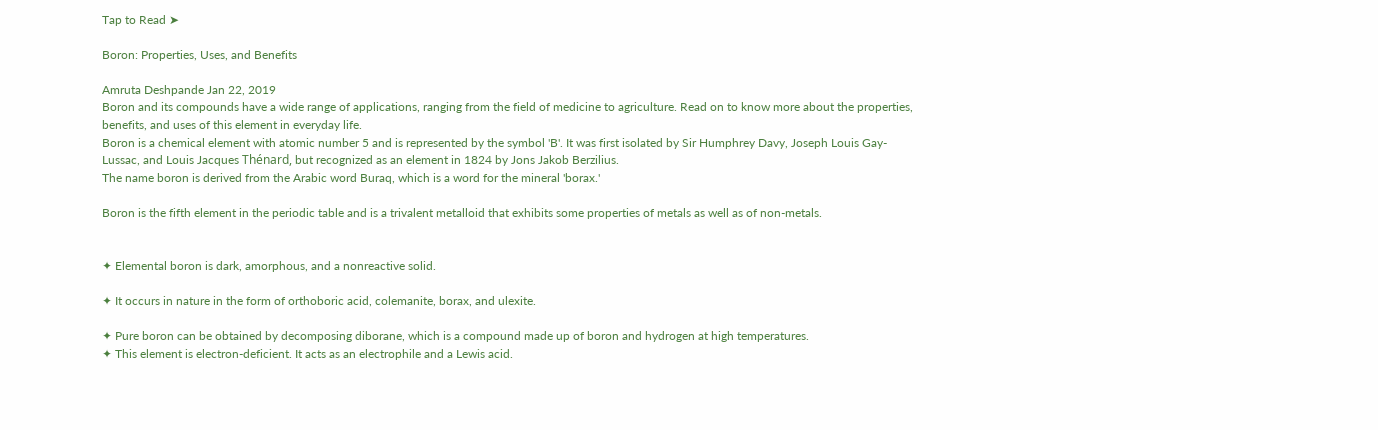Tap to Read ➤

Boron: Properties, Uses, and Benefits

Amruta Deshpande Jan 22, 2019
Boron and its compounds have a wide range of applications, ranging from the field of medicine to agriculture. Read on to know more about the properties, benefits, and uses of this element in everyday life.
Boron is a chemical element with atomic number 5 and is represented by the symbol 'B'. It was first isolated by Sir Humphrey Davy, Joseph Louis Gay-Lussac, and Louis Jacques Thénard, but recognized as an element in 1824 by Jons Jakob Berzilius.
The name boron is derived from the Arabic word Buraq, which is a word for the mineral 'borax.'

Boron is the fifth element in the periodic table and is a trivalent metalloid that exhibits some properties of metals as well as of non-metals.


✦ Elemental boron is dark, amorphous, and a nonreactive solid.

✦ It occurs in nature in the form of orthoboric acid, colemanite, borax, and ulexite.

✦ Pure boron can be obtained by decomposing diborane, which is a compound made up of boron and hydrogen at high temperatures.
✦ This element is electron-deficient. It acts as an electrophile and a Lewis acid.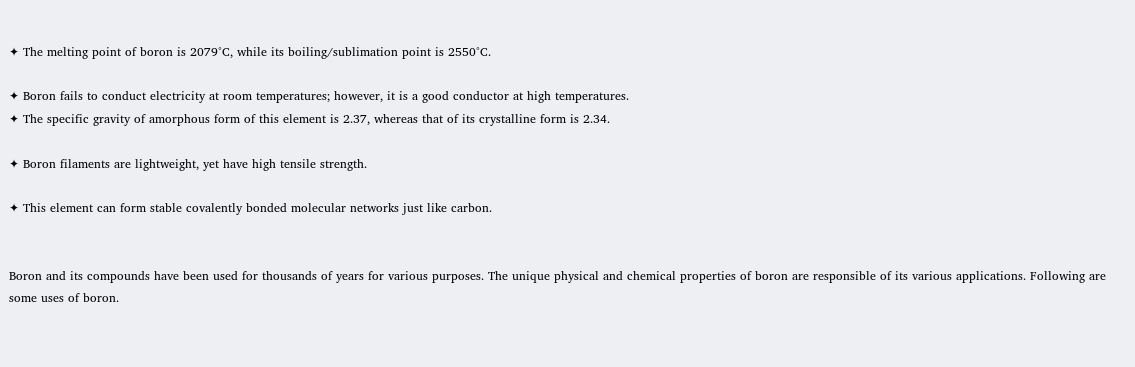✦ The melting point of boron is 2079°C, while its boiling/sublimation point is 2550°C.

✦ Boron fails to conduct electricity at room temperatures; however, it is a good conductor at high temperatures.
✦ The specific gravity of amorphous form of this element is 2.37, whereas that of its crystalline form is 2.34.

✦ Boron filaments are lightweight, yet have high tensile strength.

✦ This element can form stable covalently bonded molecular networks just like carbon.


Boron and its compounds have been used for thousands of years for various purposes. The unique physical and chemical properties of boron are responsible of its various applications. Following are some uses of boron.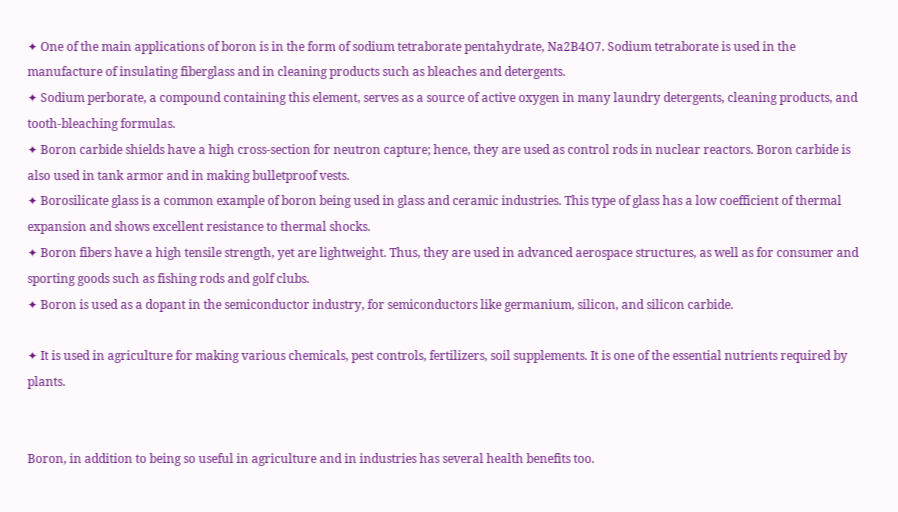✦ One of the main applications of boron is in the form of sodium tetraborate pentahydrate, Na2B4O7. Sodium tetraborate is used in the manufacture of insulating fiberglass and in cleaning products such as bleaches and detergents.
✦ Sodium perborate, a compound containing this element, serves as a source of active oxygen in many laundry detergents, cleaning products, and tooth-bleaching formulas.
✦ Boron carbide shields have a high cross-section for neutron capture; hence, they are used as control rods in nuclear reactors. Boron carbide is also used in tank armor and in making bulletproof vests.
✦ Borosilicate glass is a common example of boron being used in glass and ceramic industries. This type of glass has a low coefficient of thermal expansion and shows excellent resistance to thermal shocks.
✦ Boron fibers have a high tensile strength, yet are lightweight. Thus, they are used in advanced aerospace structures, as well as for consumer and sporting goods such as fishing rods and golf clubs.
✦ Boron is used as a dopant in the semiconductor industry, for semiconductors like germanium, silicon, and silicon carbide.

✦ It is used in agriculture for making various chemicals, pest controls, fertilizers, soil supplements. It is one of the essential nutrients required by plants.


Boron, in addition to being so useful in agriculture and in industries has several health benefits too.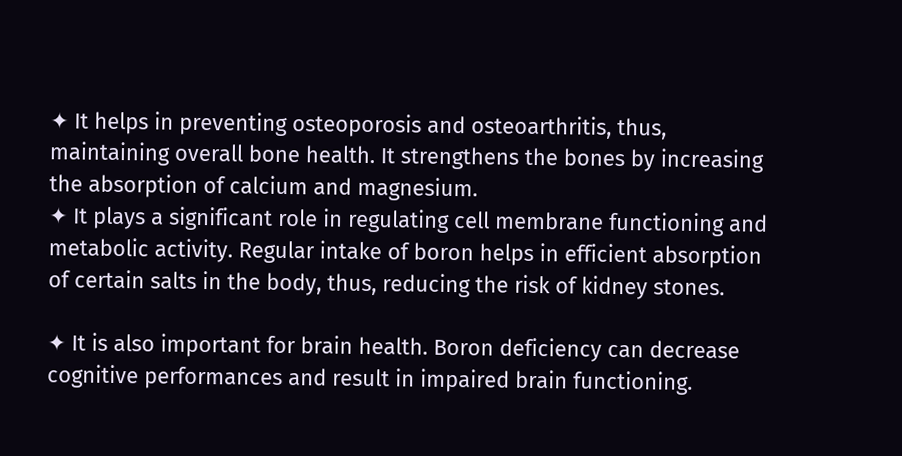✦ It helps in preventing osteoporosis and osteoarthritis, thus, maintaining overall bone health. It strengthens the bones by increasing the absorption of calcium and magnesium.
✦ It plays a significant role in regulating cell membrane functioning and metabolic activity. Regular intake of boron helps in efficient absorption of certain salts in the body, thus, reducing the risk of kidney stones.

✦ It is also important for brain health. Boron deficiency can decrease cognitive performances and result in impaired brain functioning.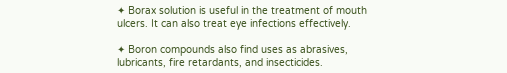✦ Borax solution is useful in the treatment of mouth ulcers. It can also treat eye infections effectively.

✦ Boron compounds also find uses as abrasives, lubricants, fire retardants, and insecticides.